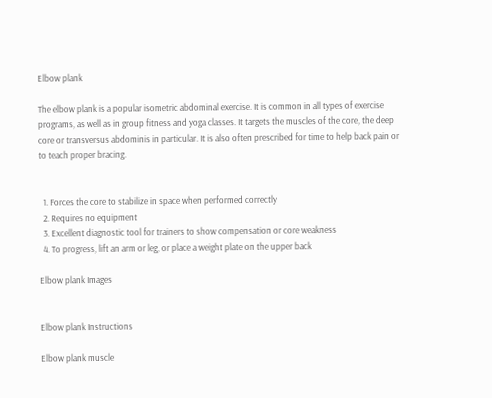Elbow plank

The elbow plank is a popular isometric abdominal exercise. It is common in all types of exercise programs, as well as in group fitness and yoga classes. It targets the muscles of the core, the deep core or transversus abdominis in particular. It is also often prescribed for time to help back pain or to teach proper bracing.


  1. Forces the core to stabilize in space when performed correctly
  2. Requires no equipment
  3. Excellent diagnostic tool for trainers to show compensation or core weakness
  4. To progress, lift an arm or leg, or place a weight plate on the upper back

Elbow plank Images


Elbow plank Instructions

Elbow plank muscle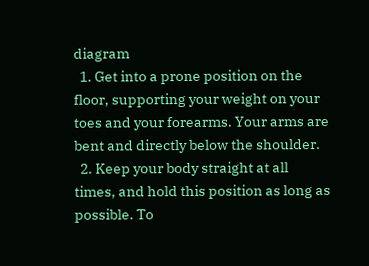diagram
  1. Get into a prone position on the floor, supporting your weight on your toes and your forearms. Your arms are bent and directly below the shoulder.
  2. Keep your body straight at all times, and hold this position as long as possible. To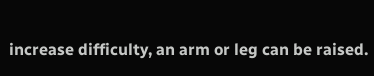increase difficulty, an arm or leg can be raised.